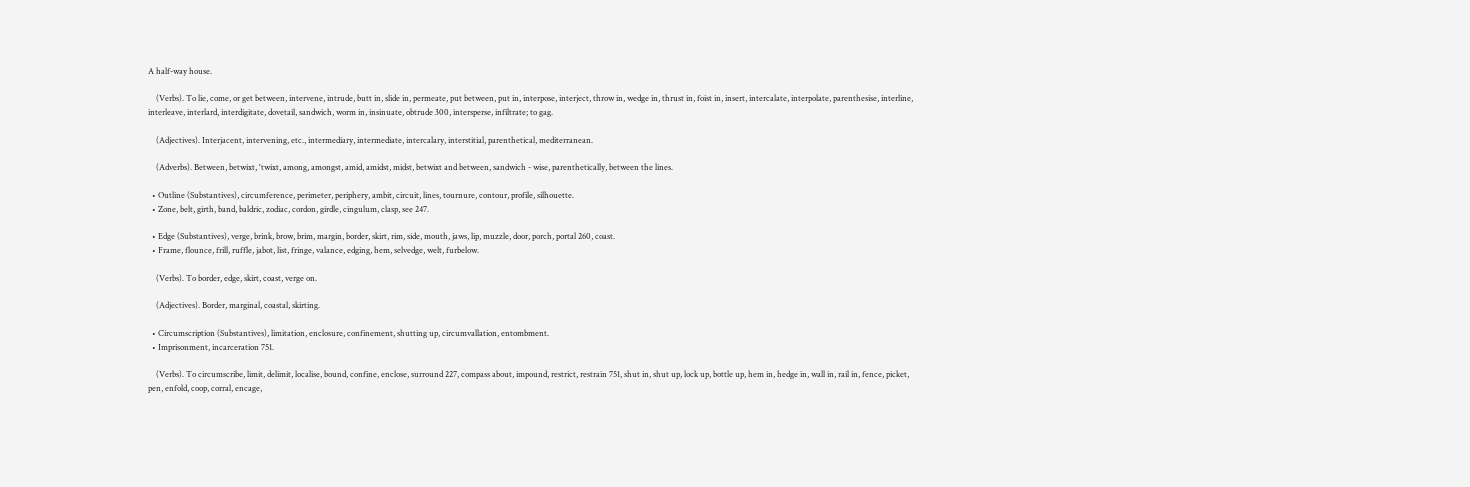A half-way house.

    (Verbs). To lie, come, or get between, intervene, intrude, butt in, slide in, permeate, put between, put in, interpose, interject, throw in, wedge in, thrust in, foist in, insert, intercalate, interpolate, parenthesise, interline, interleave, interlard, interdigitate, dovetail, sandwich, worm in, insinuate, obtrude 300, intersperse, infiltrate; to gag.

    (Adjectives). Interjacent, intervening, etc., intermediary, intermediate, intercalary, interstitial, parenthetical, mediterranean.

    (Adverbs). Between, betwixt, 'twixt, among, amongst, amid, amidst, midst, betwixt and between, sandwich - wise, parenthetically, between the lines.

  • Outline (Substantives), circumference, perimeter, periphery, ambit, circuit, lines, tournure, contour, profile, silhouette.
  • Zone, belt, girth, band, baldric, zodiac, cordon, girdle, cingulum, clasp, see 247.

  • Edge (Substantives), verge, brink, brow, brim, margin, border, skirt, rim, side, mouth, jaws, lip, muzzle, door, porch, portal 260, coast.
  • Frame, flounce, frill, ruffle, jabot, list, fringe, valance, edging, hem, selvedge, welt, furbelow.

    (Verbs). To border, edge, skirt, coast, verge on.

    (Adjectives). Border, marginal, coastal, skirting.

  • Circumscription (Substantives), limitation, enclosure, confinement, shutting up, circumvallation, entombment.
  • Imprisonment, incarceration 751.

    (Verbs). To circumscribe, limit, delimit, localise, bound, confine, enclose, surround 227, compass about, impound, restrict, restrain 751, shut in, shut up, lock up, bottle up, hem in, hedge in, wall in, rail in, fence, picket, pen, enfold, coop, corral, encage,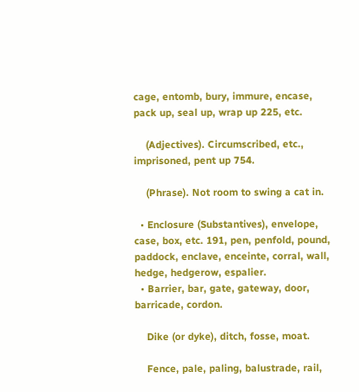cage, entomb, bury, immure, encase, pack up, seal up, wrap up 225, etc.

    (Adjectives). Circumscribed, etc., imprisoned, pent up 754.

    (Phrase). Not room to swing a cat in.

  • Enclosure (Substantives), envelope, case, box, etc. 191, pen, penfold, pound, paddock, enclave, enceinte, corral, wall, hedge, hedgerow, espalier.
  • Barrier, bar, gate, gateway, door, barricade, cordon.

    Dike (or dyke), ditch, fosse, moat.

    Fence, pale, paling, balustrade, rail,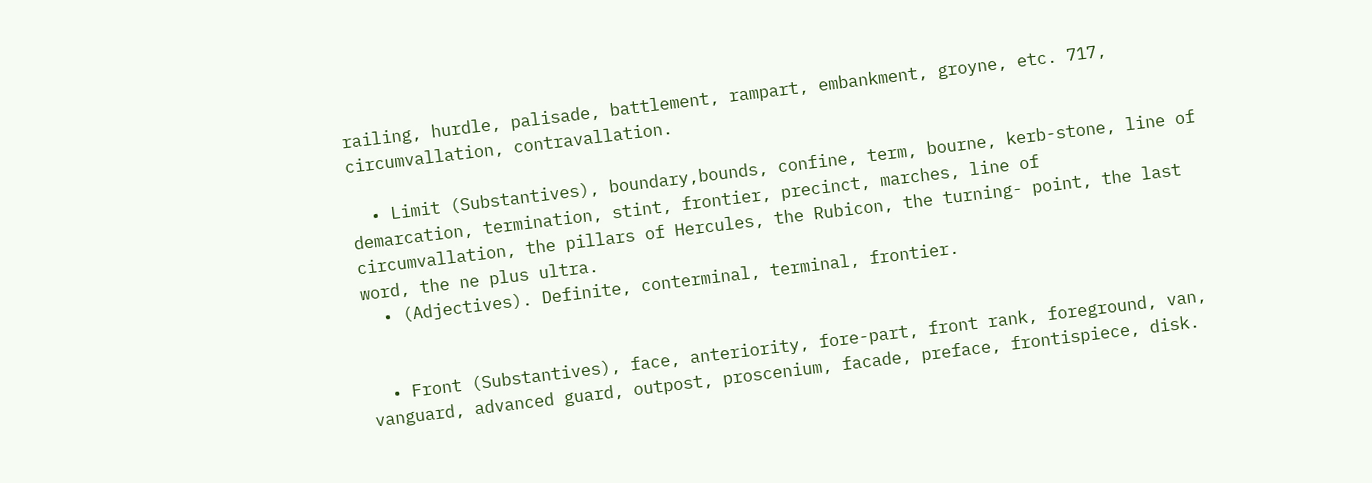railing, hurdle, palisade, battlement, rampart, embankment, groyne, etc. 717, circumvallation, contravallation.

  • Limit (Substantives), boundary,bounds, confine, term, bourne, kerb-stone, line of demarcation, termination, stint, frontier, precinct, marches, line of circumvallation, the pillars of Hercules, the Rubicon, the turning- point, the last word, the ne plus ultra.
  • (Adjectives). Definite, conterminal, terminal, frontier.


  • Front (Substantives), face, anteriority, fore-part, front rank, foreground, van, vanguard, advanced guard, outpost, proscenium, facade, preface, frontispiece, disk.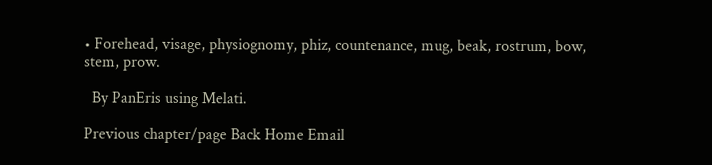• Forehead, visage, physiognomy, phiz, countenance, mug, beak, rostrum, bow, stem, prow.

  By PanEris using Melati.

Previous chapter/page Back Home Email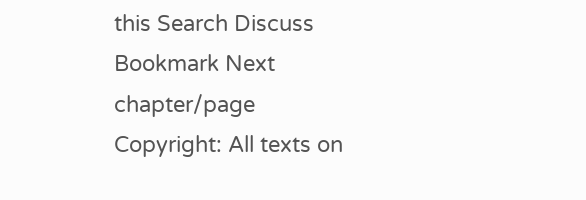this Search Discuss Bookmark Next chapter/page
Copyright: All texts on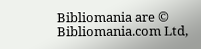Bibliomania are © Bibliomania.com Ltd,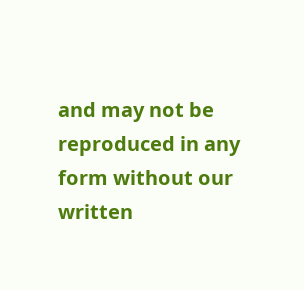and may not be reproduced in any form without our written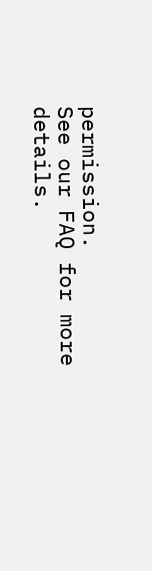permission.
See our FAQ for more details.